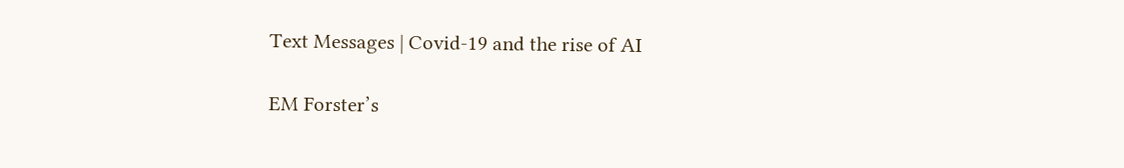Text Messages | Covid-19 and the rise of AI

EM Forster’s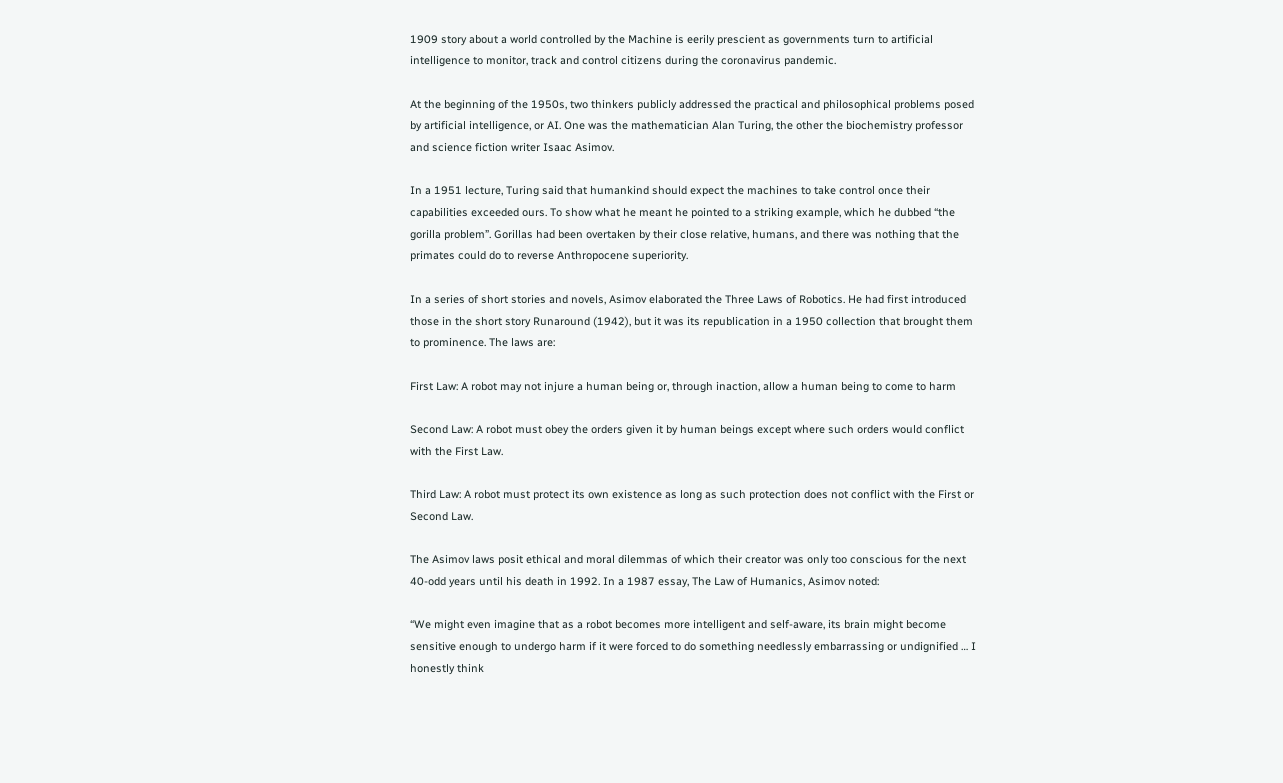1909 story about a world controlled by the Machine is eerily prescient as governments turn to artificial intelligence to monitor, track and control citizens during the coronavirus pandemic.

At the beginning of the 1950s, two thinkers publicly addressed the practical and philosophical problems posed by artificial intelligence, or AI. One was the mathematician Alan Turing, the other the biochemistry professor and science fiction writer Isaac Asimov.

In a 1951 lecture, Turing said that humankind should expect the machines to take control once their capabilities exceeded ours. To show what he meant he pointed to a striking example, which he dubbed “the gorilla problem”. Gorillas had been overtaken by their close relative, humans, and there was nothing that the primates could do to reverse Anthropocene superiority.

In a series of short stories and novels, Asimov elaborated the Three Laws of Robotics. He had first introduced those in the short story Runaround (1942), but it was its republication in a 1950 collection that brought them to prominence. The laws are:

First Law: A robot may not injure a human being or, through inaction, allow a human being to come to harm

Second Law: A robot must obey the orders given it by human beings except where such orders would conflict with the First Law.

Third Law: A robot must protect its own existence as long as such protection does not conflict with the First or Second Law.

The Asimov laws posit ethical and moral dilemmas of which their creator was only too conscious for the next 40-odd years until his death in 1992. In a 1987 essay, The Law of Humanics, Asimov noted:

“We might even imagine that as a robot becomes more intelligent and self-aware, its brain might become sensitive enough to undergo harm if it were forced to do something needlessly embarrassing or undignified … I honestly think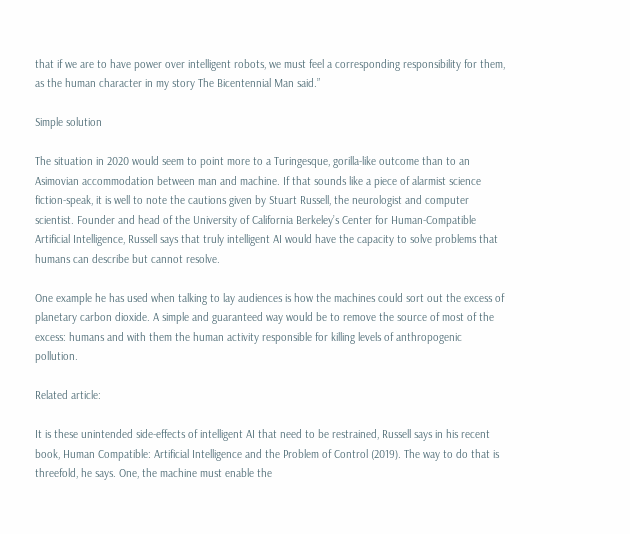that if we are to have power over intelligent robots, we must feel a corresponding responsibility for them, as the human character in my story The Bicentennial Man said.”

Simple solution

The situation in 2020 would seem to point more to a Turingesque, gorilla-like outcome than to an Asimovian accommodation between man and machine. If that sounds like a piece of alarmist science fiction-speak, it is well to note the cautions given by Stuart Russell, the neurologist and computer scientist. Founder and head of the University of California Berkeley’s Center for Human-Compatible Artificial Intelligence, Russell says that truly intelligent AI would have the capacity to solve problems that humans can describe but cannot resolve.

One example he has used when talking to lay audiences is how the machines could sort out the excess of planetary carbon dioxide. A simple and guaranteed way would be to remove the source of most of the excess: humans and with them the human activity responsible for killing levels of anthropogenic pollution.

Related article:

It is these unintended side-effects of intelligent AI that need to be restrained, Russell says in his recent book, Human Compatible: Artificial Intelligence and the Problem of Control (2019). The way to do that is threefold, he says. One, the machine must enable the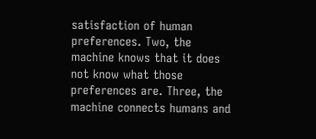satisfaction of human preferences. Two, the machine knows that it does not know what those preferences are. Three, the machine connects humans and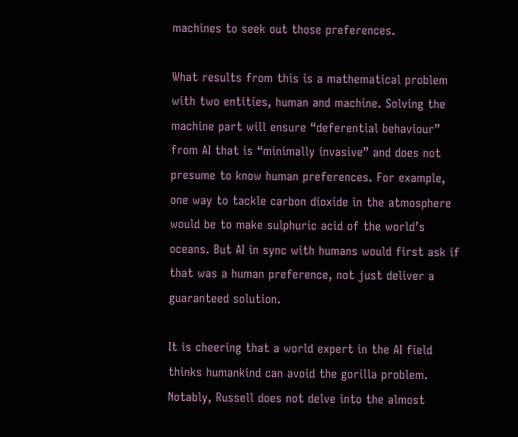machines to seek out those preferences.

What results from this is a mathematical problem with two entities, human and machine. Solving the machine part will ensure “deferential behaviour” from AI that is “minimally invasive” and does not presume to know human preferences. For example, one way to tackle carbon dioxide in the atmosphere would be to make sulphuric acid of the world’s oceans. But AI in sync with humans would first ask if that was a human preference, not just deliver a guaranteed solution.

It is cheering that a world expert in the AI field thinks humankind can avoid the gorilla problem. Notably, Russell does not delve into the almost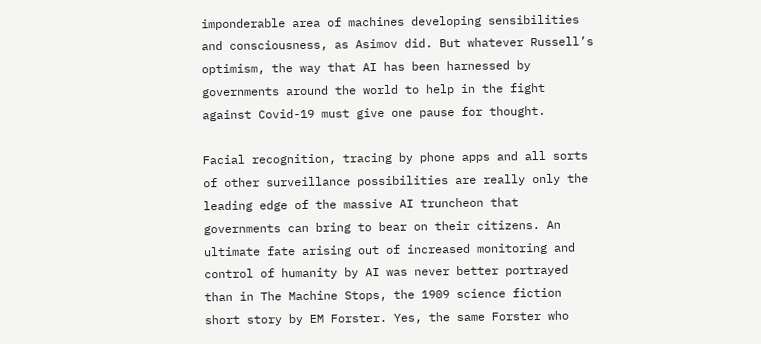imponderable area of machines developing sensibilities and consciousness, as Asimov did. But whatever Russell’s optimism, the way that AI has been harnessed by governments around the world to help in the fight against Covid-19 must give one pause for thought.

Facial recognition, tracing by phone apps and all sorts of other surveillance possibilities are really only the leading edge of the massive AI truncheon that governments can bring to bear on their citizens. An ultimate fate arising out of increased monitoring and control of humanity by AI was never better portrayed than in The Machine Stops, the 1909 science fiction short story by EM Forster. Yes, the same Forster who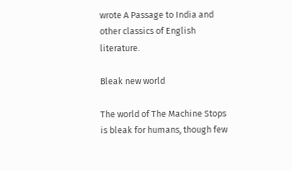wrote A Passage to India and other classics of English literature.

Bleak new world

The world of The Machine Stops is bleak for humans, though few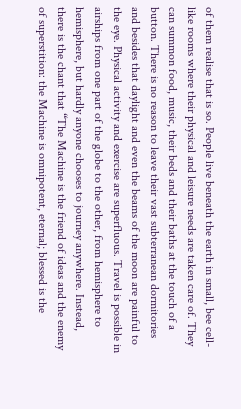of them realise that is so. People live beneath the earth in small, bee cell-like rooms where their physical and leisure needs are taken care of. They can summon food, music, their beds and their baths at the touch of a button. There is no reason to leave their vast subterranean dormitories and besides that daylight and even the beams of the moon are painful to the eye. Physical activity and exercise are superfluous. Travel is possible in airships from one part of the globe to the other, from hemisphere to hemisphere, but hardly anyone chooses to journey anywhere. Instead, there is the chant that “The Machine is the friend of ideas and the enemy of superstition: the Machine is omnipotent, eternal; blessed is the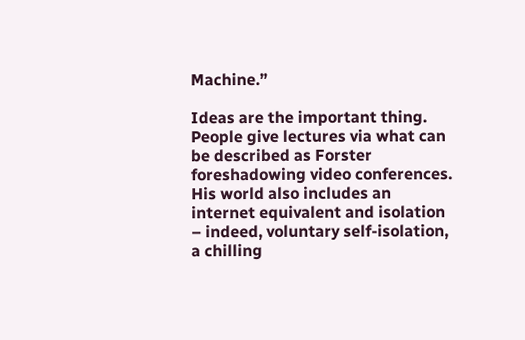Machine.”

Ideas are the important thing. People give lectures via what can be described as Forster foreshadowing video conferences. His world also includes an internet equivalent and isolation – indeed, voluntary self-isolation, a chilling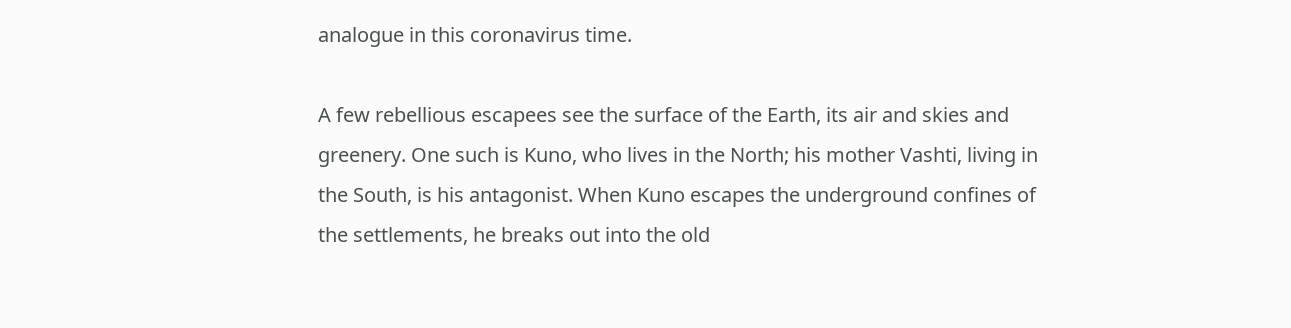analogue in this coronavirus time.

A few rebellious escapees see the surface of the Earth, its air and skies and greenery. One such is Kuno, who lives in the North; his mother Vashti, living in the South, is his antagonist. When Kuno escapes the underground confines of the settlements, he breaks out into the old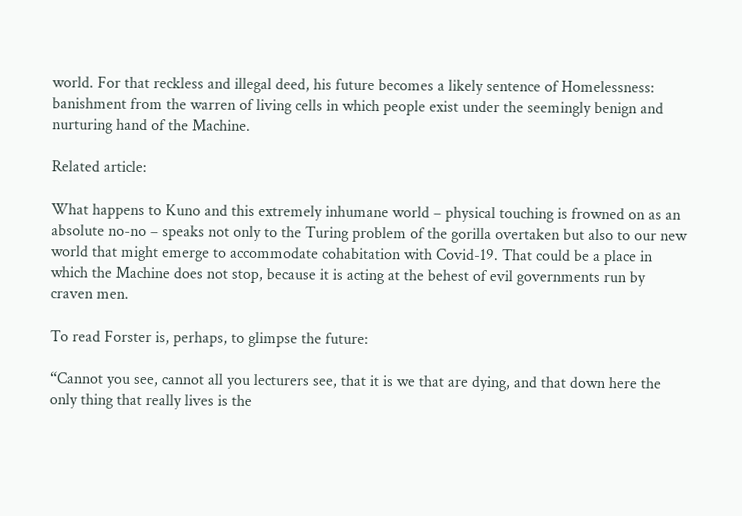world. For that reckless and illegal deed, his future becomes a likely sentence of Homelessness: banishment from the warren of living cells in which people exist under the seemingly benign and nurturing hand of the Machine.

Related article:

What happens to Kuno and this extremely inhumane world – physical touching is frowned on as an absolute no-no – speaks not only to the Turing problem of the gorilla overtaken but also to our new world that might emerge to accommodate cohabitation with Covid-19. That could be a place in which the Machine does not stop, because it is acting at the behest of evil governments run by craven men.

To read Forster is, perhaps, to glimpse the future:

“Cannot you see, cannot all you lecturers see, that it is we that are dying, and that down here the only thing that really lives is the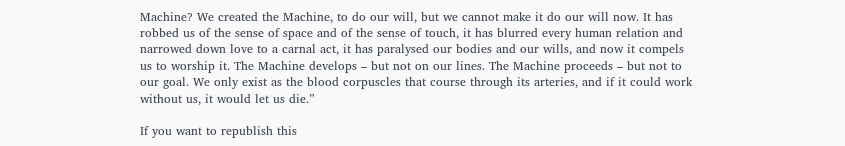Machine? We created the Machine, to do our will, but we cannot make it do our will now. It has robbed us of the sense of space and of the sense of touch, it has blurred every human relation and narrowed down love to a carnal act, it has paralysed our bodies and our wills, and now it compels us to worship it. The Machine develops – but not on our lines. The Machine proceeds – but not to our goal. We only exist as the blood corpuscles that course through its arteries, and if it could work without us, it would let us die.”

If you want to republish this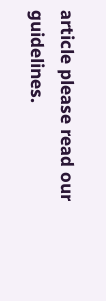article please read our guidelines.